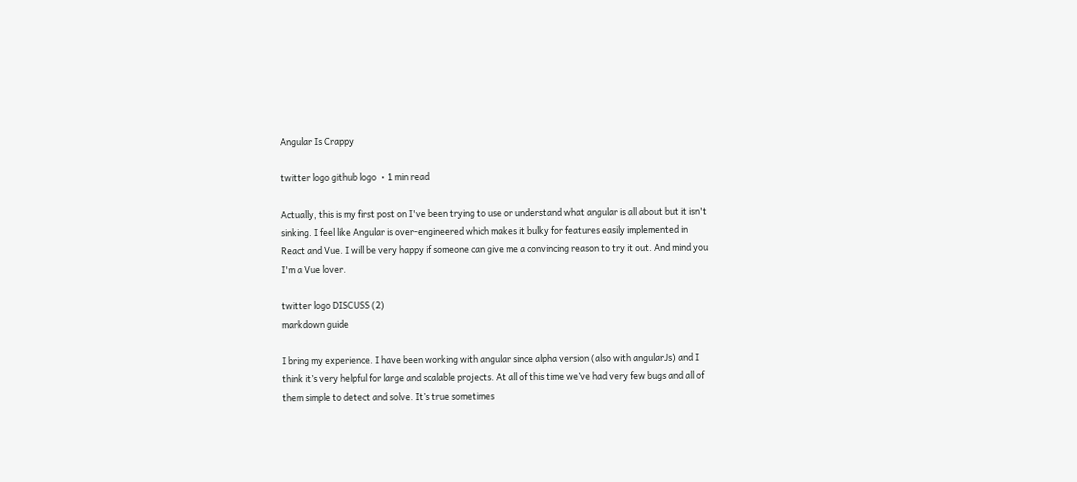Angular Is Crappy

twitter logo github logo ・1 min read

Actually, this is my first post on I've been trying to use or understand what angular is all about but it isn't sinking. I feel like Angular is over-engineered which makes it bulky for features easily implemented in React and Vue. I will be very happy if someone can give me a convincing reason to try it out. And mind you I'm a Vue lover.

twitter logo DISCUSS (2)
markdown guide

I bring my experience. I have been working with angular since alpha version (also with angularJs) and I think it’s very helpful for large and scalable projects. At all of this time we’ve had very few bugs and all of them simple to detect and solve. It’s true sometimes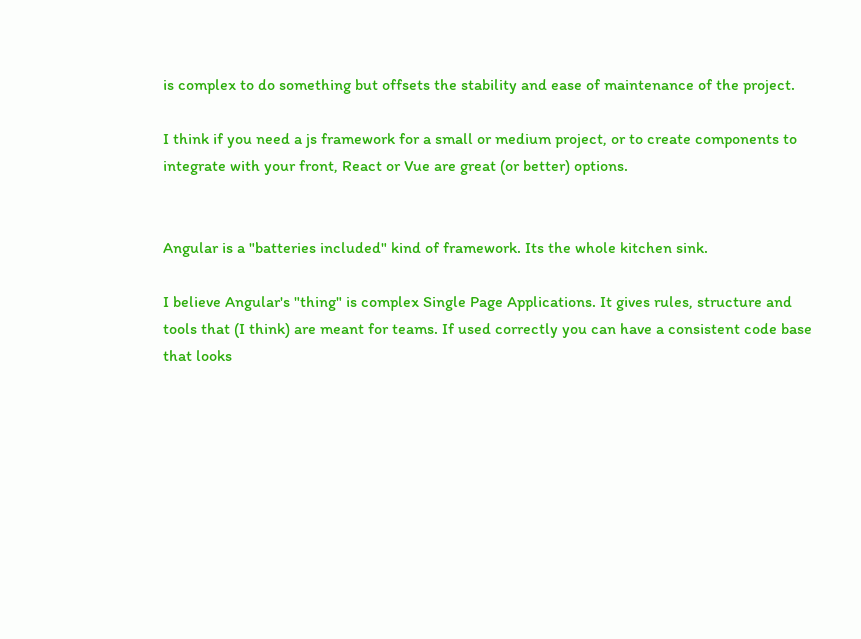is complex to do something but offsets the stability and ease of maintenance of the project.

I think if you need a js framework for a small or medium project, or to create components to integrate with your front, React or Vue are great (or better) options.


Angular is a "batteries included" kind of framework. Its the whole kitchen sink.

I believe Angular's "thing" is complex Single Page Applications. It gives rules, structure and tools that (I think) are meant for teams. If used correctly you can have a consistent code base that looks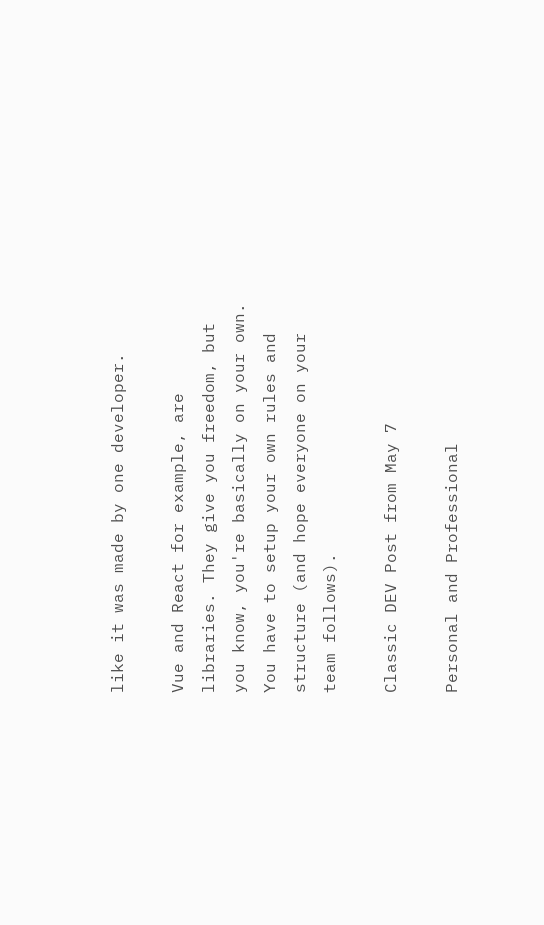like it was made by one developer.

Vue and React for example, are libraries. They give you freedom, but you know, you're basically on your own. You have to setup your own rules and structure (and hope everyone on your team follows).

Classic DEV Post from May 7

Personal and Professional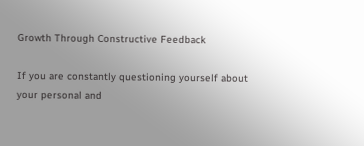Growth Through Constructive Feedback

If you are constantly questioning yourself about your personal and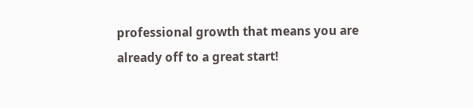professional growth that means you are already off to a great start!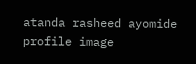atanda rasheed ayomide profile image